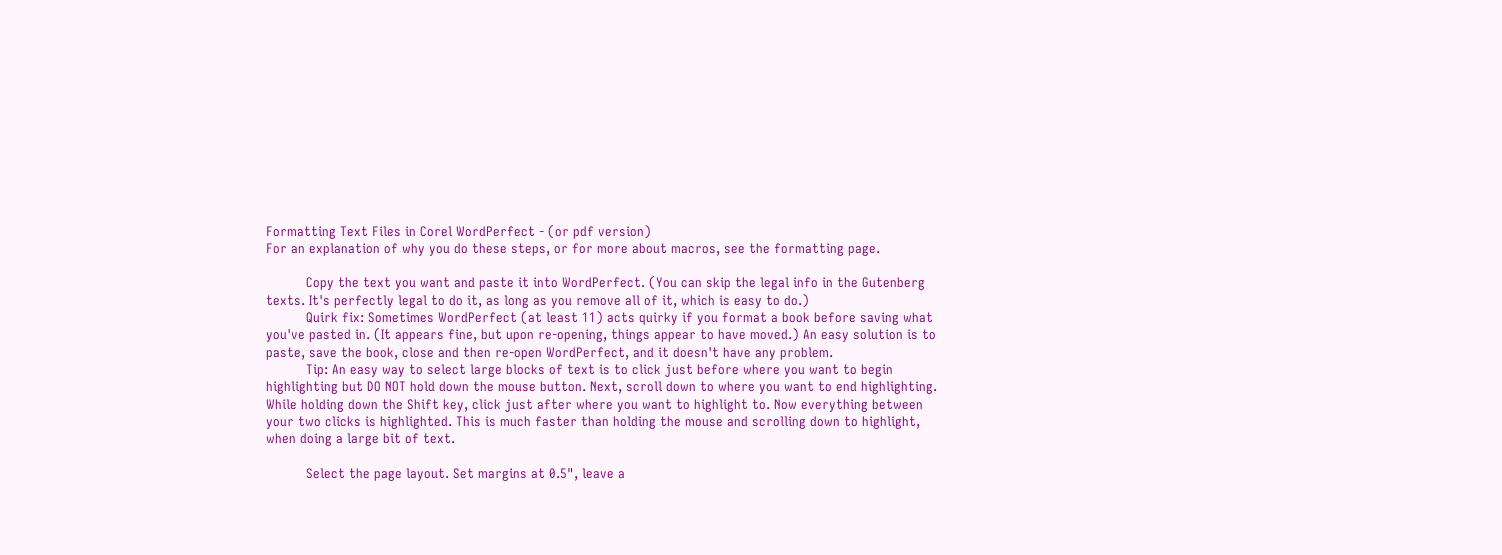Formatting Text Files in Corel WordPerfect - (or pdf version)
For an explanation of why you do these steps, or for more about macros, see the formatting page.

          Copy the text you want and paste it into WordPerfect. (You can skip the legal info in the Gutenberg texts. It's perfectly legal to do it, as long as you remove all of it, which is easy to do.)
          Quirk fix: Sometimes WordPerfect (at least 11) acts quirky if you format a book before saving what you've pasted in. (It appears fine, but upon re-opening, things appear to have moved.) An easy solution is to paste, save the book, close and then re-open WordPerfect, and it doesn't have any problem.
          Tip: An easy way to select large blocks of text is to click just before where you want to begin highlighting but DO NOT hold down the mouse button. Next, scroll down to where you want to end highlighting. While holding down the Shift key, click just after where you want to highlight to. Now everything between your two clicks is highlighted. This is much faster than holding the mouse and scrolling down to highlight, when doing a large bit of text.

          Select the page layout. Set margins at 0.5", leave a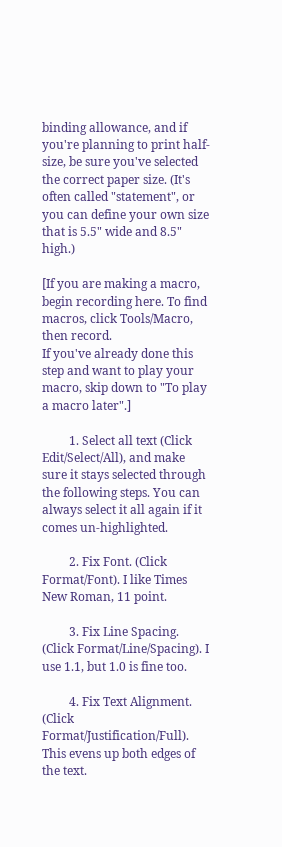binding allowance, and if you're planning to print half-size, be sure you've selected the correct paper size. (It's often called "statement", or you can define your own size that is 5.5" wide and 8.5" high.)

[If you are making a macro, begin recording here. To find macros, click Tools/Macro, then record.
If you've already done this step and want to play your macro, skip down to "To play a macro later".]

         1. Select all text (Click Edit/Select/All), and make sure it stays selected through the following steps. You can always select it all again if it comes un-highlighted.

         2. Fix Font. (Click Format/Font). I like Times New Roman, 11 point.

         3. Fix Line Spacing. (Click Format/Line/Spacing). I use 1.1, but 1.0 is fine too.

         4. Fix Text Alignment. (Click Format/Justification/Full). This evens up both edges of the text.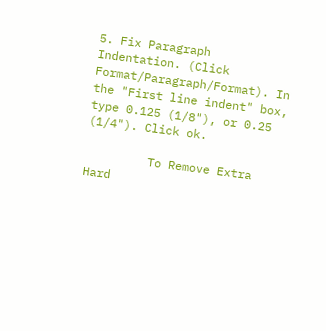5. Fix Paragraph Indentation. (Click Format/Paragraph/Format). In the "First line indent" box, type 0.125 (1/8"), or 0.25 (1/4"). Click ok.

         To Remove Extra Hard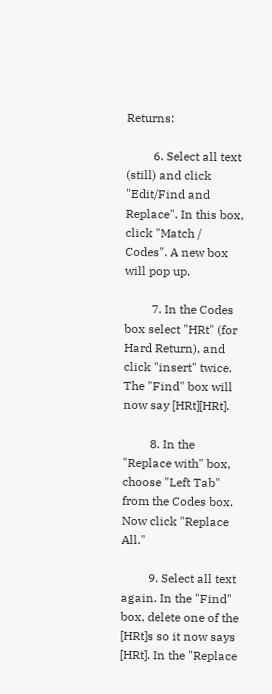Returns:

         6. Select all text (still) and click "Edit/Find and Replace". In this box, click "Match / Codes". A new box will pop up.

         7. In the Codes box select "HRt" (for Hard Return), and click "insert" twice. The "Find" box will now say [HRt][HRt].

         8. In the "Replace with" box, choose "Left Tab" from the Codes box. Now click "Replace All."

         9. Select all text again. In the "Find" box, delete one of the [HRt]s so it now says [HRt]. In the "Replace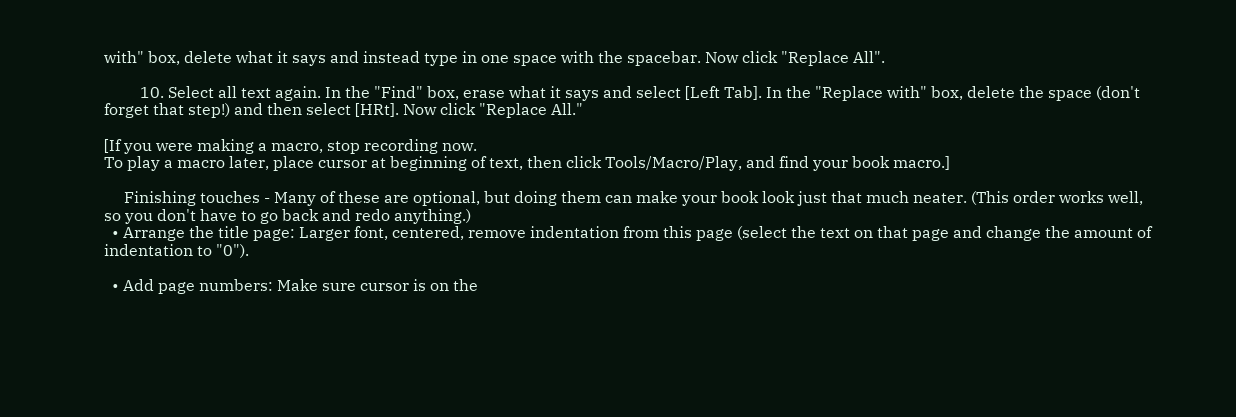with" box, delete what it says and instead type in one space with the spacebar. Now click "Replace All".

         10. Select all text again. In the "Find" box, erase what it says and select [Left Tab]. In the "Replace with" box, delete the space (don't forget that step!) and then select [HRt]. Now click "Replace All."

[If you were making a macro, stop recording now.
To play a macro later, place cursor at beginning of text, then click Tools/Macro/Play, and find your book macro.]

     Finishing touches - Many of these are optional, but doing them can make your book look just that much neater. (This order works well, so you don't have to go back and redo anything.)
  • Arrange the title page: Larger font, centered, remove indentation from this page (select the text on that page and change the amount of indentation to "0").

  • Add page numbers: Make sure cursor is on the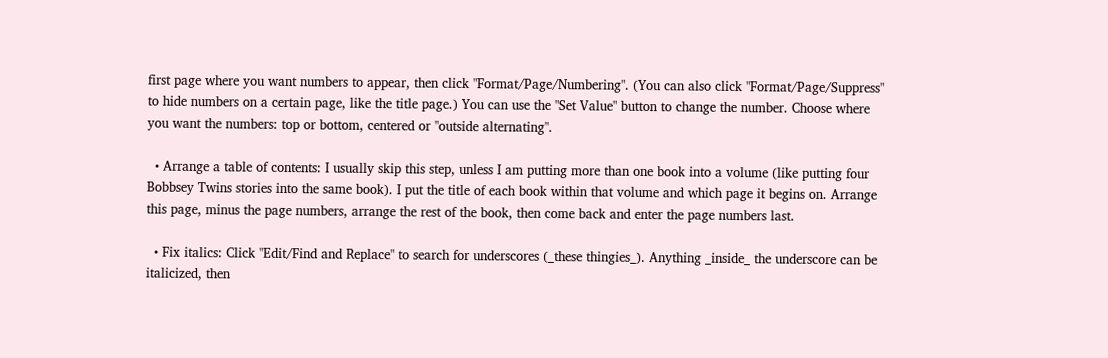first page where you want numbers to appear, then click "Format/Page/Numbering". (You can also click "Format/Page/Suppress" to hide numbers on a certain page, like the title page.) You can use the "Set Value" button to change the number. Choose where you want the numbers: top or bottom, centered or "outside alternating".

  • Arrange a table of contents: I usually skip this step, unless I am putting more than one book into a volume (like putting four Bobbsey Twins stories into the same book). I put the title of each book within that volume and which page it begins on. Arrange this page, minus the page numbers, arrange the rest of the book, then come back and enter the page numbers last.

  • Fix italics: Click "Edit/Find and Replace" to search for underscores (_these thingies_). Anything _inside_ the underscore can be italicized, then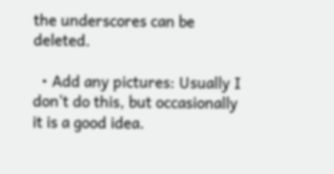the underscores can be deleted.

  • Add any pictures: Usually I don't do this, but occasionally it is a good idea.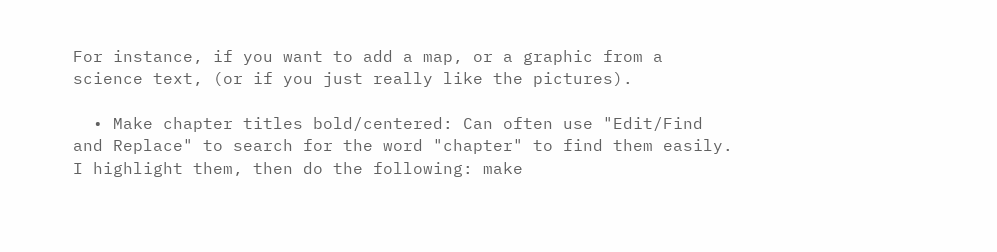For instance, if you want to add a map, or a graphic from a science text, (or if you just really like the pictures).

  • Make chapter titles bold/centered: Can often use "Edit/Find and Replace" to search for the word "chapter" to find them easily. I highlight them, then do the following: make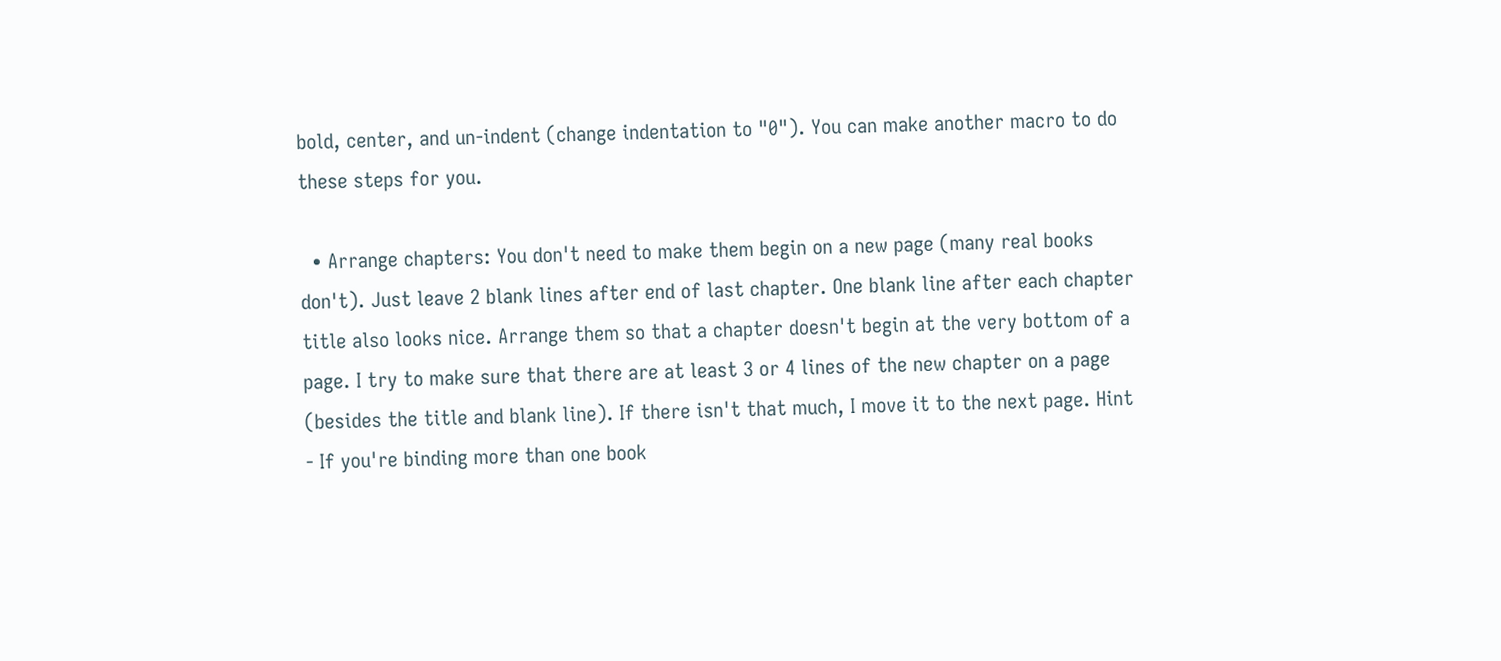bold, center, and un-indent (change indentation to "0"). You can make another macro to do these steps for you.

  • Arrange chapters: You don't need to make them begin on a new page (many real books don't). Just leave 2 blank lines after end of last chapter. One blank line after each chapter title also looks nice. Arrange them so that a chapter doesn't begin at the very bottom of a page. I try to make sure that there are at least 3 or 4 lines of the new chapter on a page (besides the title and blank line). If there isn't that much, I move it to the next page. Hint - If you're binding more than one book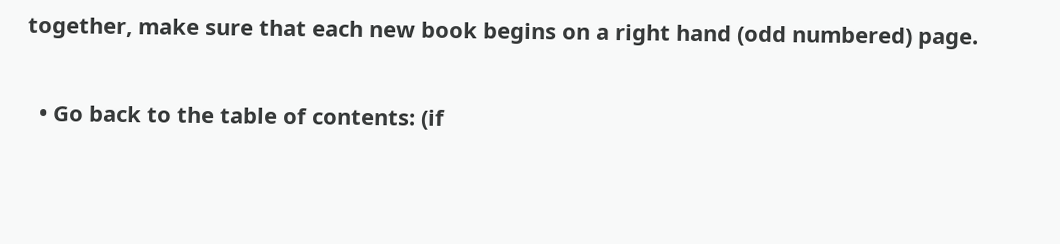together, make sure that each new book begins on a right hand (odd numbered) page.

  • Go back to the table of contents: (if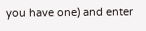you have one) and enter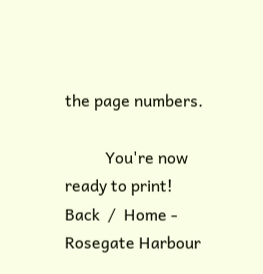the page numbers.

          You're now ready to print!
Back  /  Home - Rosegate Harbour